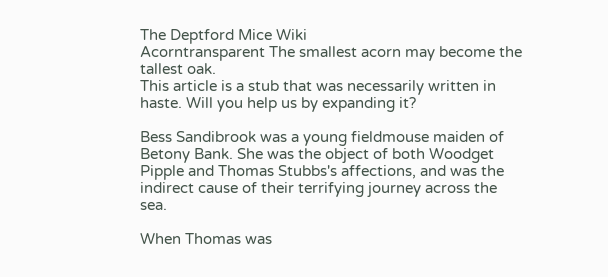The Deptford Mice Wiki
Acorntransparent The smallest acorn may become the tallest oak.
This article is a stub that was necessarily written in haste. Will you help us by expanding it?

Bess Sandibrook was a young fieldmouse maiden of Betony Bank. She was the object of both Woodget Pipple and Thomas Stubbs's affections, and was the indirect cause of their terrifying journey across the sea.

When Thomas was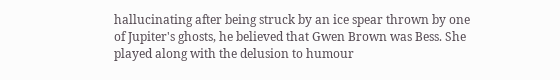hallucinating after being struck by an ice spear thrown by one of Jupiter's ghosts, he believed that Gwen Brown was Bess. She played along with the delusion to humour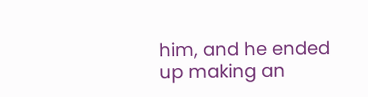him, and he ended up making an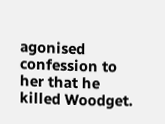agonised confession to her that he killed Woodget.